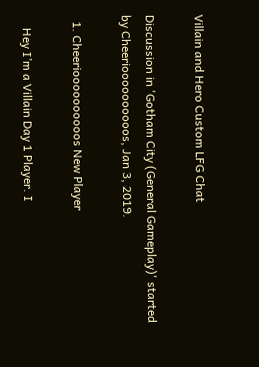Villain and Hero Custom LFG Chat

Discussion in 'Gotham City (General Gameplay)' started by Cheerioooooooooos, Jan 3, 2019.

  1. Cheerioooooooooos New Player

    Hey I’m a Villain Day 1 Player. I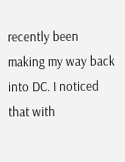recently been making my way back into DC. I noticed that with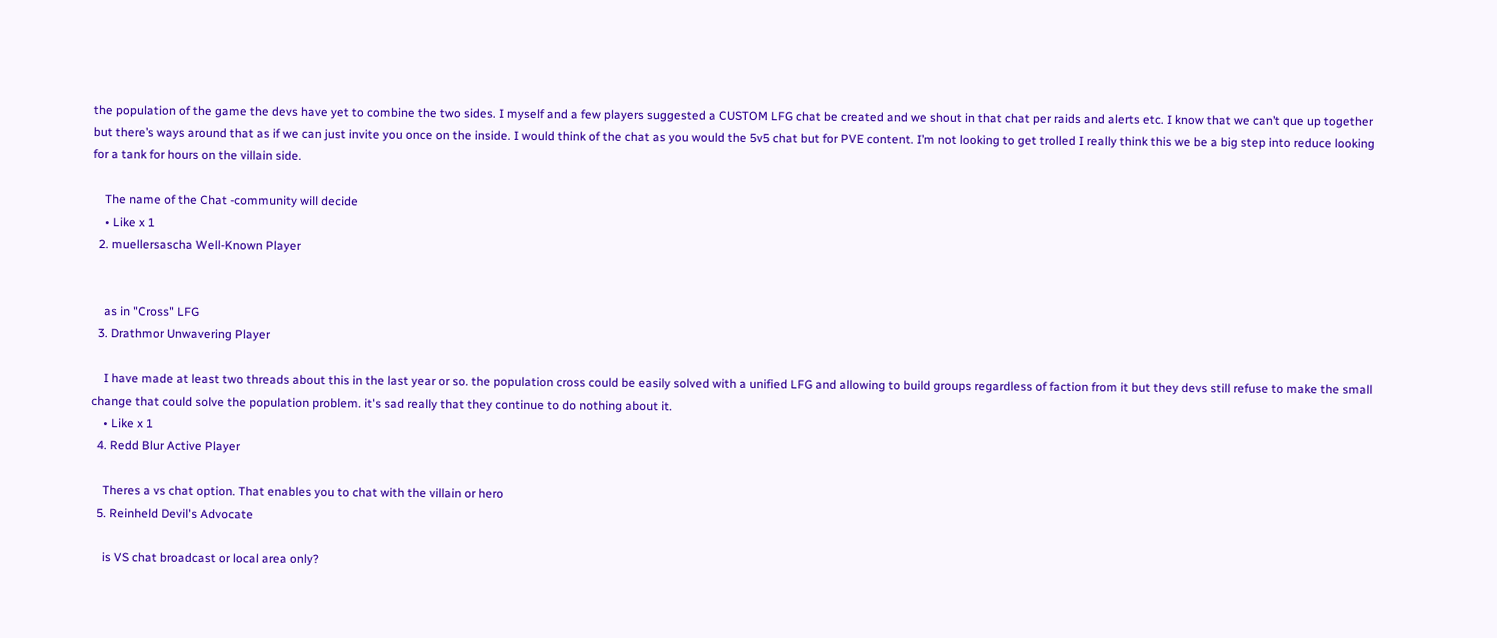the population of the game the devs have yet to combine the two sides. I myself and a few players suggested a CUSTOM LFG chat be created and we shout in that chat per raids and alerts etc. I know that we can’t que up together but there’s ways around that as if we can just invite you once on the inside. I would think of the chat as you would the 5v5 chat but for PVE content. I’m not looking to get trolled I really think this we be a big step into reduce looking for a tank for hours on the villain side.

    The name of the Chat -community will decide
    • Like x 1
  2. muellersascha Well-Known Player


    as in "Cross" LFG
  3. Drathmor Unwavering Player

    I have made at least two threads about this in the last year or so. the population cross could be easily solved with a unified LFG and allowing to build groups regardless of faction from it but they devs still refuse to make the small change that could solve the population problem. it's sad really that they continue to do nothing about it.
    • Like x 1
  4. Redd Blur Active Player

    Theres a vs chat option. That enables you to chat with the villain or hero
  5. Reinheld Devil's Advocate

    is VS chat broadcast or local area only?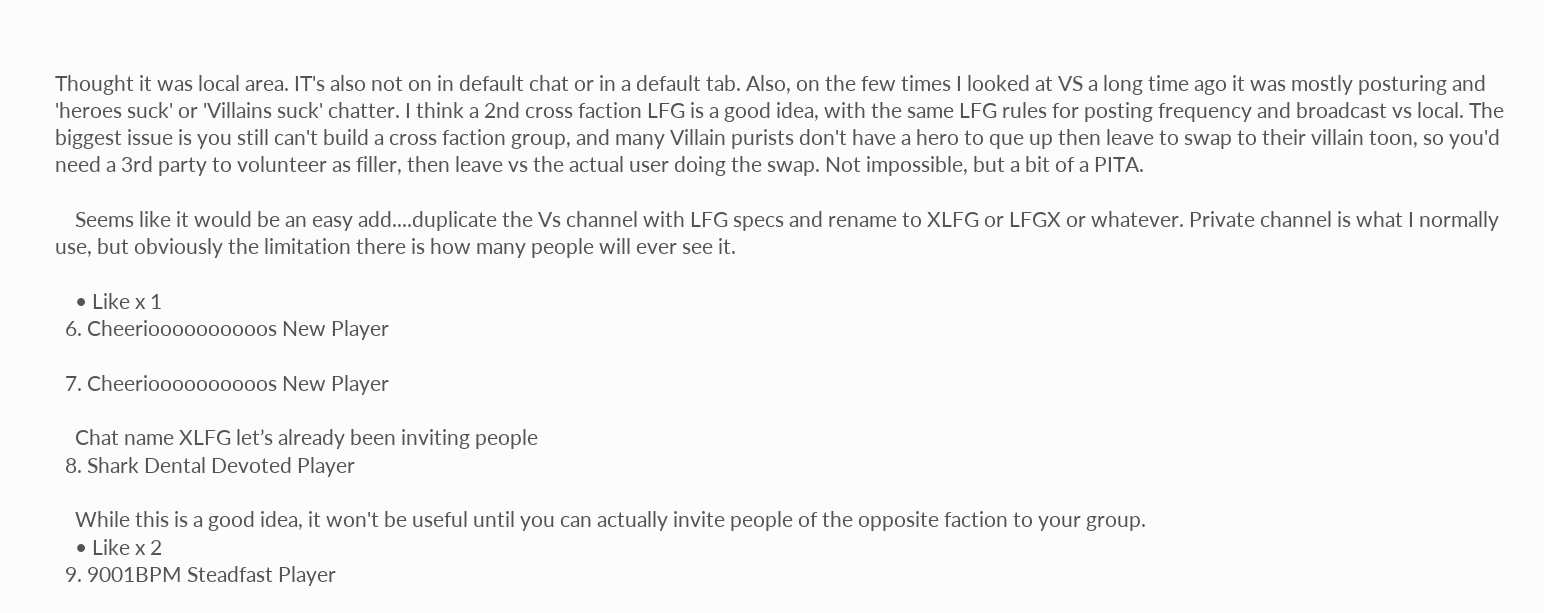Thought it was local area. IT's also not on in default chat or in a default tab. Also, on the few times I looked at VS a long time ago it was mostly posturing and 'heroes suck' or 'Villains suck' chatter. I think a 2nd cross faction LFG is a good idea, with the same LFG rules for posting frequency and broadcast vs local. The biggest issue is you still can't build a cross faction group, and many Villain purists don't have a hero to que up then leave to swap to their villain toon, so you'd need a 3rd party to volunteer as filler, then leave vs the actual user doing the swap. Not impossible, but a bit of a PITA.

    Seems like it would be an easy add....duplicate the Vs channel with LFG specs and rename to XLFG or LFGX or whatever. Private channel is what I normally use, but obviously the limitation there is how many people will ever see it.

    • Like x 1
  6. Cheerioooooooooos New Player

  7. Cheerioooooooooos New Player

    Chat name XLFG let’s already been inviting people
  8. Shark Dental Devoted Player

    While this is a good idea, it won't be useful until you can actually invite people of the opposite faction to your group.
    • Like x 2
  9. 9001BPM Steadfast Player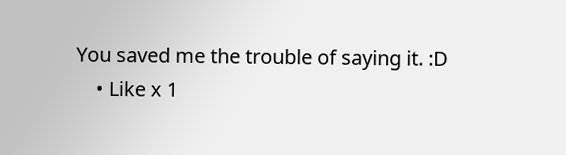You saved me the trouble of saying it. :D
    • Like x 1